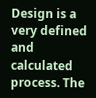Design is a very defined and calculated process. The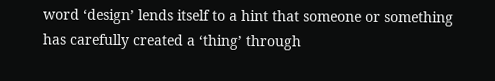word ‘design’ lends itself to a hint that someone or something has carefully created a ‘thing’ through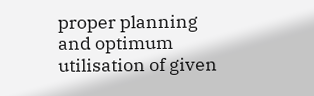proper planning and optimum utilisation of given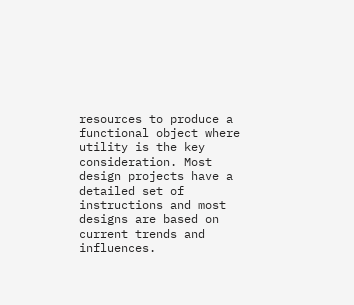resources to produce a functional object where utility is the key consideration. Most design projects have a detailed set of instructions and most designs are based on current trends and influences.